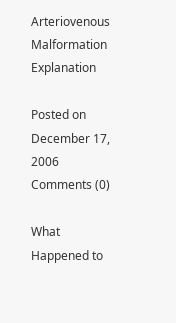Arteriovenous Malformation Explanation

Posted on December 17, 2006  Comments (0)

What Happened to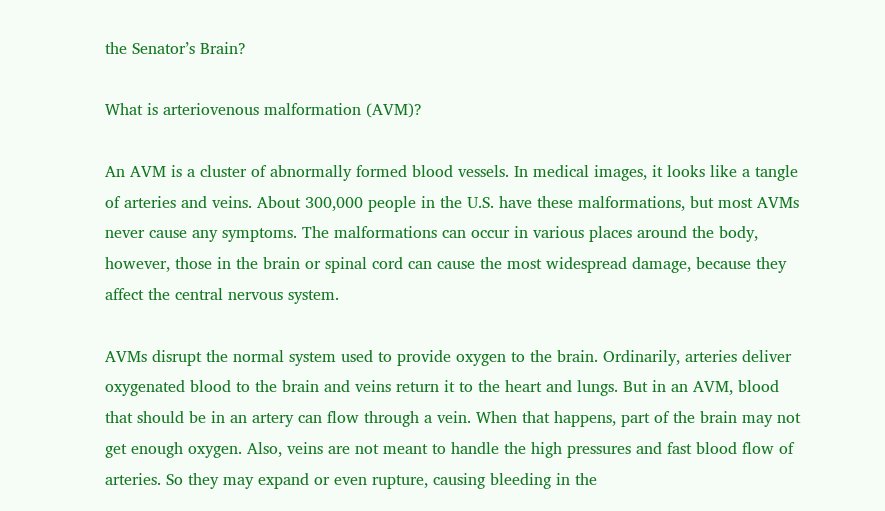the Senator’s Brain?

What is arteriovenous malformation (AVM)?

An AVM is a cluster of abnormally formed blood vessels. In medical images, it looks like a tangle of arteries and veins. About 300,000 people in the U.S. have these malformations, but most AVMs never cause any symptoms. The malformations can occur in various places around the body, however, those in the brain or spinal cord can cause the most widespread damage, because they affect the central nervous system.

AVMs disrupt the normal system used to provide oxygen to the brain. Ordinarily, arteries deliver oxygenated blood to the brain and veins return it to the heart and lungs. But in an AVM, blood that should be in an artery can flow through a vein. When that happens, part of the brain may not get enough oxygen. Also, veins are not meant to handle the high pressures and fast blood flow of arteries. So they may expand or even rupture, causing bleeding in the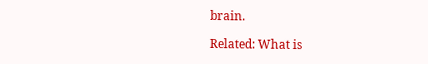brain.

Related: What is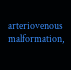arteriovenous malformation,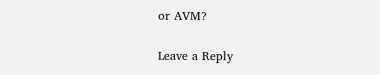or AVM?

Leave a Reply